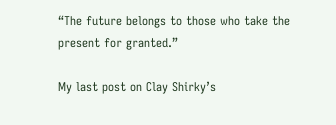“The future belongs to those who take the present for granted.”

My last post on Clay Shirky’s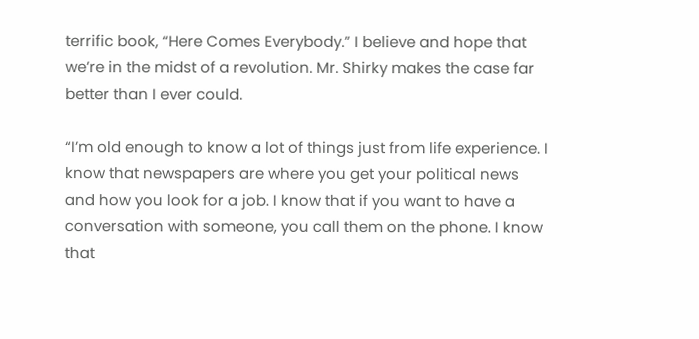terrific book, “Here Comes Everybody.” I believe and hope that we’re in the midst of a revolution. Mr. Shirky makes the case far better than I ever could.

“I’m old enough to know a lot of things just from life experience. I know that newspapers are where you get your political news and how you look for a job. I know that if you want to have a conversation with someone, you call them on the phone. I know that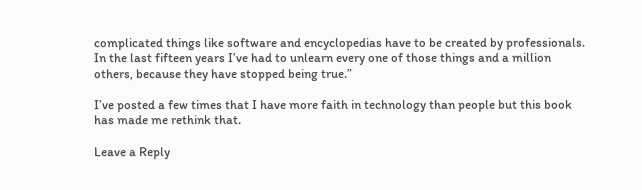complicated things like software and encyclopedias have to be created by professionals. In the last fifteen years I’ve had to unlearn every one of those things and a million others, because they have stopped being true.”

I’ve posted a few times that I have more faith in technology than people but this book has made me rethink that.

Leave a Reply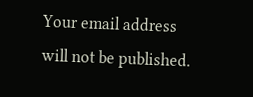Your email address will not be published.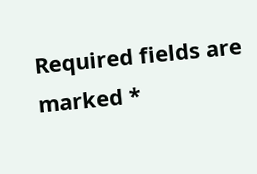Required fields are marked *